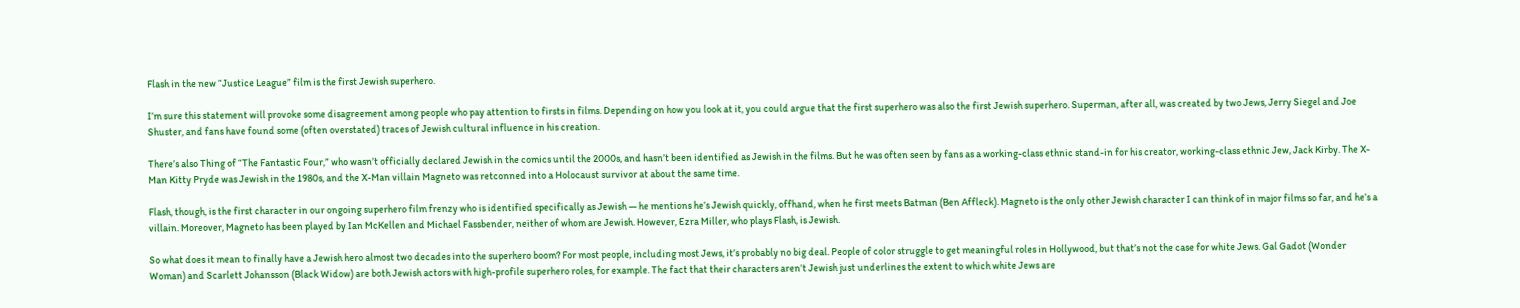Flash in the new “Justice League” film is the first Jewish superhero.

I’m sure this statement will provoke some disagreement among people who pay attention to firsts in films. Depending on how you look at it, you could argue that the first superhero was also the first Jewish superhero. Superman, after all, was created by two Jews, Jerry Siegel and Joe Shuster, and fans have found some (often overstated) traces of Jewish cultural influence in his creation.

There’s also Thing of “The Fantastic Four,” who wasn’t officially declared Jewish in the comics until the 2000s, and hasn’t been identified as Jewish in the films. But he was often seen by fans as a working-class ethnic stand-in for his creator, working-class ethnic Jew, Jack Kirby. The X-Man Kitty Pryde was Jewish in the 1980s, and the X-Man villain Magneto was retconned into a Holocaust survivor at about the same time.

Flash, though, is the first character in our ongoing superhero film frenzy who is identified specifically as Jewish — he mentions he’s Jewish quickly, offhand, when he first meets Batman (Ben Affleck). Magneto is the only other Jewish character I can think of in major films so far, and he’s a villain. Moreover, Magneto has been played by Ian McKellen and Michael Fassbender, neither of whom are Jewish. However, Ezra Miller, who plays Flash, is Jewish.

So what does it mean to finally have a Jewish hero almost two decades into the superhero boom? For most people, including most Jews, it’s probably no big deal. People of color struggle to get meaningful roles in Hollywood, but that’s not the case for white Jews. Gal Gadot (Wonder Woman) and Scarlett Johansson (Black Widow) are both Jewish actors with high-profile superhero roles, for example. The fact that their characters aren’t Jewish just underlines the extent to which white Jews are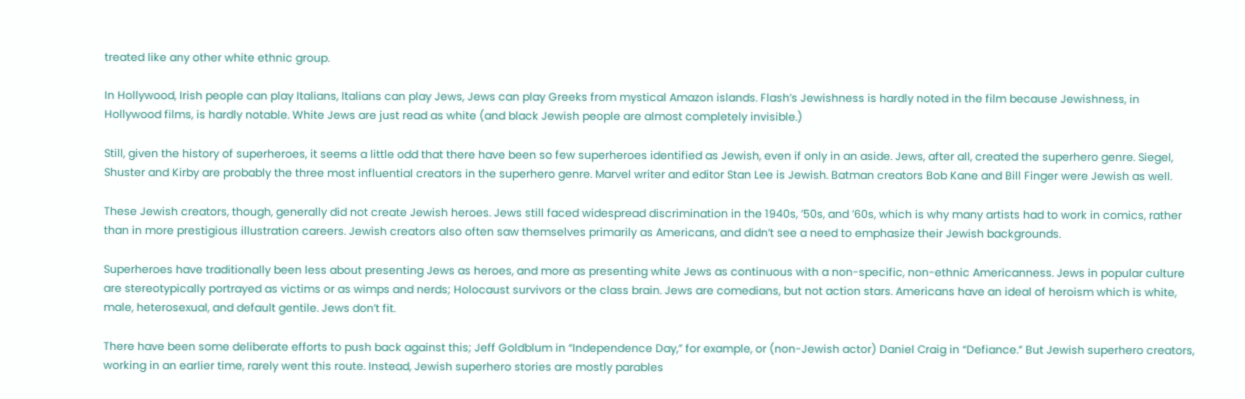treated like any other white ethnic group.

In Hollywood, Irish people can play Italians, Italians can play Jews, Jews can play Greeks from mystical Amazon islands. Flash’s Jewishness is hardly noted in the film because Jewishness, in Hollywood films, is hardly notable. White Jews are just read as white (and black Jewish people are almost completely invisible.)

Still, given the history of superheroes, it seems a little odd that there have been so few superheroes identified as Jewish, even if only in an aside. Jews, after all, created the superhero genre. Siegel, Shuster and Kirby are probably the three most influential creators in the superhero genre. Marvel writer and editor Stan Lee is Jewish. Batman creators Bob Kane and Bill Finger were Jewish as well.

These Jewish creators, though, generally did not create Jewish heroes. Jews still faced widespread discrimination in the 1940s, ’50s, and ’60s, which is why many artists had to work in comics, rather than in more prestigious illustration careers. Jewish creators also often saw themselves primarily as Americans, and didn’t see a need to emphasize their Jewish backgrounds.

Superheroes have traditionally been less about presenting Jews as heroes, and more as presenting white Jews as continuous with a non-specific, non-ethnic Americanness. Jews in popular culture are stereotypically portrayed as victims or as wimps and nerds; Holocaust survivors or the class brain. Jews are comedians, but not action stars. Americans have an ideal of heroism which is white, male, heterosexual, and default gentile. Jews don’t fit.

There have been some deliberate efforts to push back against this; Jeff Goldblum in “Independence Day,” for example, or (non-Jewish actor) Daniel Craig in “Defiance.” But Jewish superhero creators, working in an earlier time, rarely went this route. Instead, Jewish superhero stories are mostly parables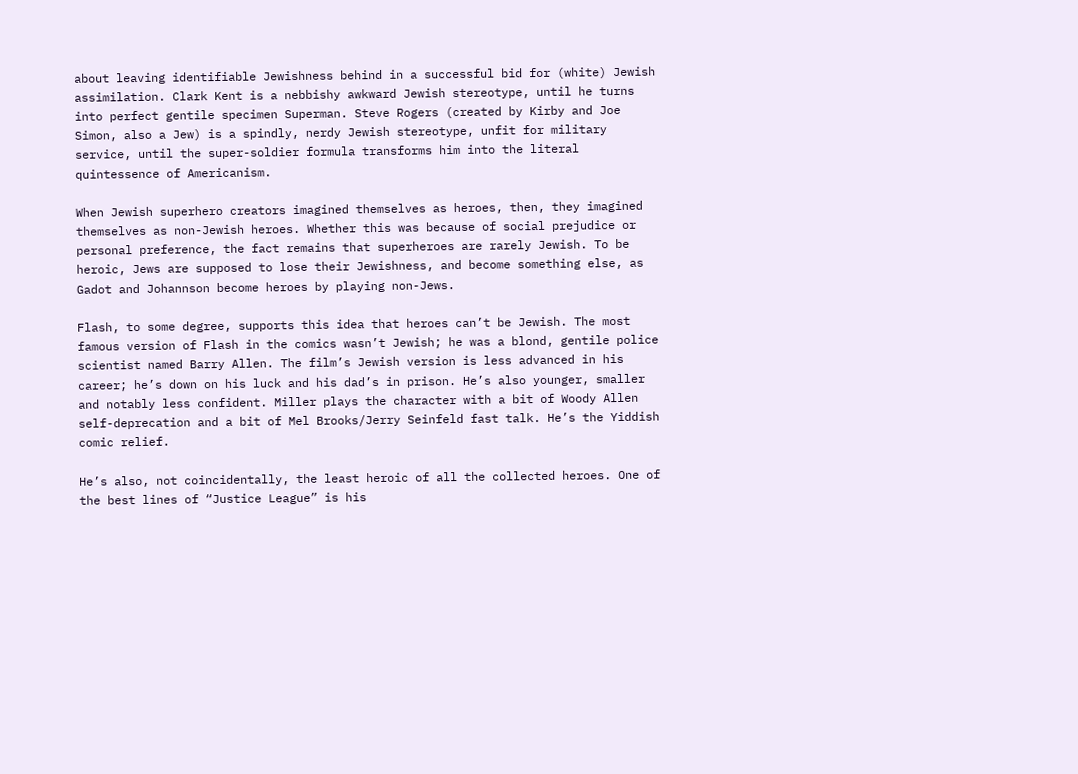about leaving identifiable Jewishness behind in a successful bid for (white) Jewish assimilation. Clark Kent is a nebbishy awkward Jewish stereotype, until he turns into perfect gentile specimen Superman. Steve Rogers (created by Kirby and Joe Simon, also a Jew) is a spindly, nerdy Jewish stereotype, unfit for military service, until the super-soldier formula transforms him into the literal quintessence of Americanism.

When Jewish superhero creators imagined themselves as heroes, then, they imagined themselves as non-Jewish heroes. Whether this was because of social prejudice or personal preference, the fact remains that superheroes are rarely Jewish. To be heroic, Jews are supposed to lose their Jewishness, and become something else, as Gadot and Johannson become heroes by playing non-Jews.

Flash, to some degree, supports this idea that heroes can’t be Jewish. The most famous version of Flash in the comics wasn’t Jewish; he was a blond, gentile police scientist named Barry Allen. The film’s Jewish version is less advanced in his career; he’s down on his luck and his dad’s in prison. He’s also younger, smaller and notably less confident. Miller plays the character with a bit of Woody Allen self-deprecation and a bit of Mel Brooks/Jerry Seinfeld fast talk. He’s the Yiddish comic relief.

He’s also, not coincidentally, the least heroic of all the collected heroes. One of the best lines of “Justice League” is his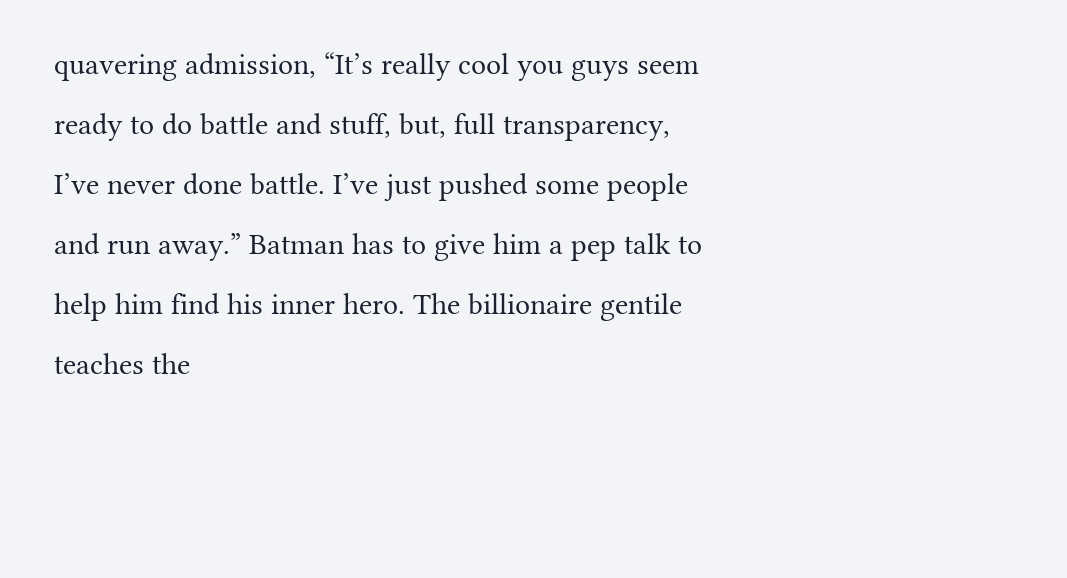quavering admission, “It’s really cool you guys seem ready to do battle and stuff, but, full transparency, I’ve never done battle. I’ve just pushed some people and run away.” Batman has to give him a pep talk to help him find his inner hero. The billionaire gentile teaches the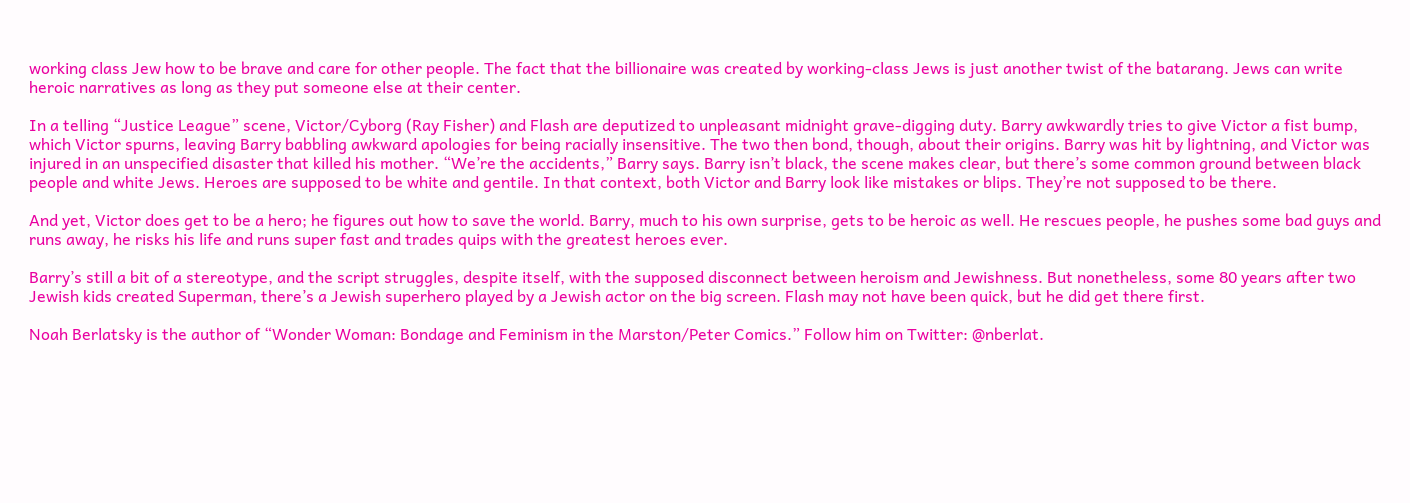working class Jew how to be brave and care for other people. The fact that the billionaire was created by working-class Jews is just another twist of the batarang. Jews can write heroic narratives as long as they put someone else at their center.

In a telling “Justice League” scene, Victor/Cyborg (Ray Fisher) and Flash are deputized to unpleasant midnight grave-digging duty. Barry awkwardly tries to give Victor a fist bump, which Victor spurns, leaving Barry babbling awkward apologies for being racially insensitive. The two then bond, though, about their origins. Barry was hit by lightning, and Victor was injured in an unspecified disaster that killed his mother. “We’re the accidents,” Barry says. Barry isn’t black, the scene makes clear, but there’s some common ground between black people and white Jews. Heroes are supposed to be white and gentile. In that context, both Victor and Barry look like mistakes or blips. They’re not supposed to be there.

And yet, Victor does get to be a hero; he figures out how to save the world. Barry, much to his own surprise, gets to be heroic as well. He rescues people, he pushes some bad guys and runs away, he risks his life and runs super fast and trades quips with the greatest heroes ever.

Barry’s still a bit of a stereotype, and the script struggles, despite itself, with the supposed disconnect between heroism and Jewishness. But nonetheless, some 80 years after two Jewish kids created Superman, there’s a Jewish superhero played by a Jewish actor on the big screen. Flash may not have been quick, but he did get there first.

Noah Berlatsky is the author of “Wonder Woman: Bondage and Feminism in the Marston/Peter Comics.” Follow him on Twitter: @nberlat.